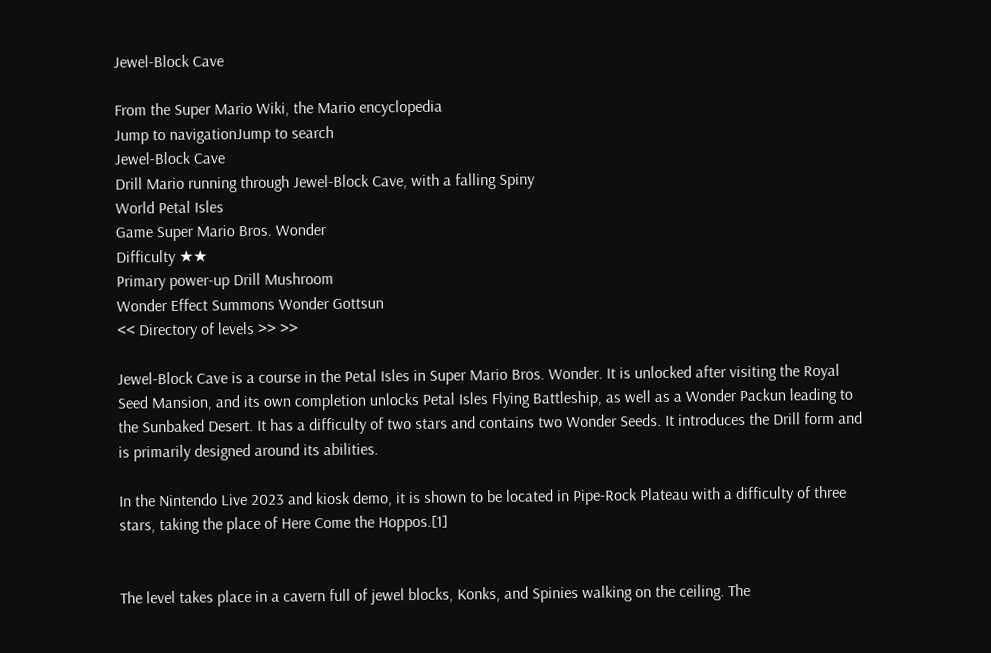Jewel-Block Cave

From the Super Mario Wiki, the Mario encyclopedia
Jump to navigationJump to search
Jewel-Block Cave
Drill Mario running through Jewel-Block Cave, with a falling Spiny
World Petal Isles
Game Super Mario Bros. Wonder
Difficulty ★★
Primary power-up Drill Mushroom
Wonder Effect Summons Wonder Gottsun
<< Directory of levels >> >>

Jewel-Block Cave is a course in the Petal Isles in Super Mario Bros. Wonder. It is unlocked after visiting the Royal Seed Mansion, and its own completion unlocks Petal Isles Flying Battleship, as well as a Wonder Packun leading to the Sunbaked Desert. It has a difficulty of two stars and contains two Wonder Seeds. It introduces the Drill form and is primarily designed around its abilities.

In the Nintendo Live 2023 and kiosk demo, it is shown to be located in Pipe-Rock Plateau with a difficulty of three stars, taking the place of Here Come the Hoppos.[1]


The level takes place in a cavern full of jewel blocks, Konks, and Spinies walking on the ceiling. The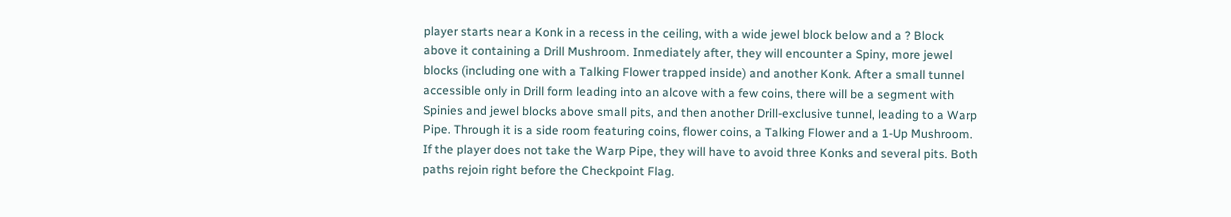player starts near a Konk in a recess in the ceiling, with a wide jewel block below and a ? Block above it containing a Drill Mushroom. Inmediately after, they will encounter a Spiny, more jewel blocks (including one with a Talking Flower trapped inside) and another Konk. After a small tunnel accessible only in Drill form leading into an alcove with a few coins, there will be a segment with Spinies and jewel blocks above small pits, and then another Drill-exclusive tunnel, leading to a Warp Pipe. Through it is a side room featuring coins, flower coins, a Talking Flower and a 1-Up Mushroom. If the player does not take the Warp Pipe, they will have to avoid three Konks and several pits. Both paths rejoin right before the Checkpoint Flag.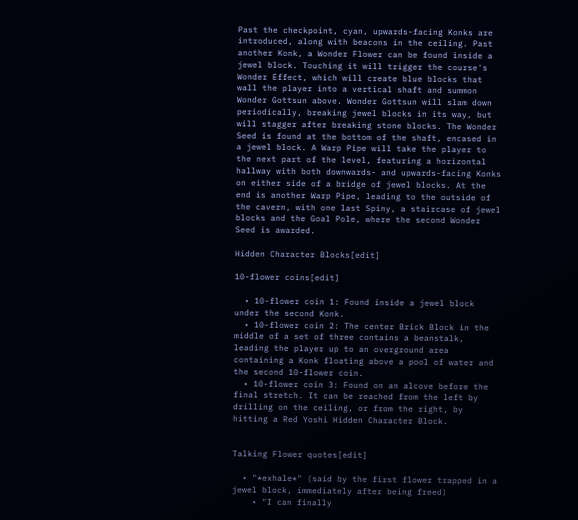Past the checkpoint, cyan, upwards-facing Konks are introduced, along with beacons in the ceiling. Past another Konk, a Wonder Flower can be found inside a jewel block. Touching it will trigger the course's Wonder Effect, which will create blue blocks that wall the player into a vertical shaft and summon Wonder Gottsun above. Wonder Gottsun will slam down periodically, breaking jewel blocks in its way, but will stagger after breaking stone blocks. The Wonder Seed is found at the bottom of the shaft, encased in a jewel block. A Warp Pipe will take the player to the next part of the level, featuring a horizontal hallway with both downwards- and upwards-facing Konks on either side of a bridge of jewel blocks. At the end is another Warp Pipe, leading to the outside of the cavern, with one last Spiny, a staircase of jewel blocks and the Goal Pole, where the second Wonder Seed is awarded.

Hidden Character Blocks[edit]

10-flower coins[edit]

  • 10-flower coin 1: Found inside a jewel block under the second Konk.
  • 10-flower coin 2: The center Brick Block in the middle of a set of three contains a beanstalk, leading the player up to an overground area containing a Konk floating above a pool of water and the second 10-flower coin.
  • 10-flower coin 3: Found on an alcove before the final stretch. It can be reached from the left by drilling on the ceiling, or from the right, by hitting a Red Yoshi Hidden Character Block.


Talking Flower quotes[edit]

  • "*exhale*" (said by the first flower trapped in a jewel block, immediately after being freed)
    • "I can finally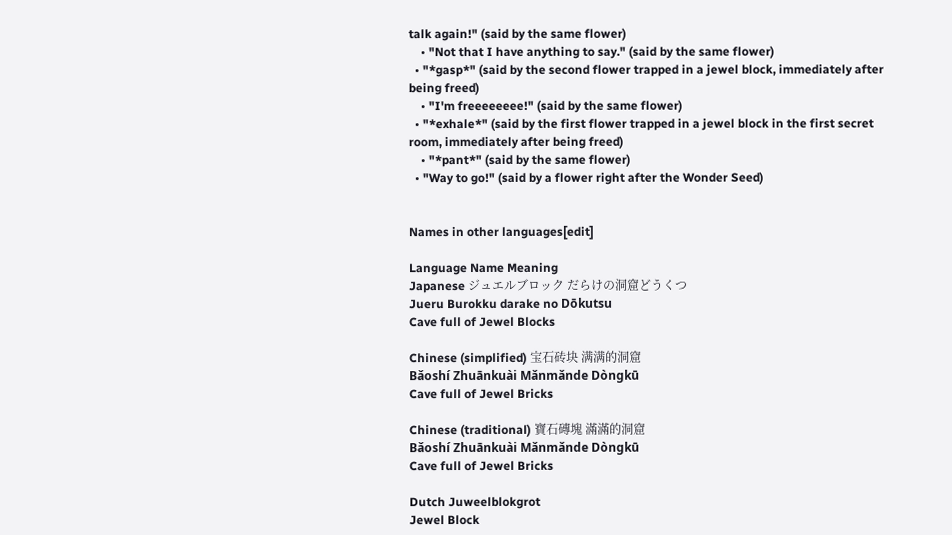talk again!" (said by the same flower)
    • "Not that I have anything to say." (said by the same flower)
  • "*gasp*" (said by the second flower trapped in a jewel block, immediately after being freed)
    • "I'm freeeeeeee!" (said by the same flower)
  • "*exhale*" (said by the first flower trapped in a jewel block in the first secret room, immediately after being freed)
    • "*pant*" (said by the same flower)
  • "Way to go!" (said by a flower right after the Wonder Seed)


Names in other languages[edit]

Language Name Meaning
Japanese ジュエルブロック だらけの洞窟どうくつ
Jueru Burokku darake no Dōkutsu
Cave full of Jewel Blocks

Chinese (simplified) 宝石砖块 满满的洞窟
Bǎoshí Zhuānkuài Mǎnmǎnde Dòngkū
Cave full of Jewel Bricks

Chinese (traditional) 寶石磚塊 滿滿的洞窟
Bǎoshí Zhuānkuài Mǎnmǎnde Dòngkū
Cave full of Jewel Bricks

Dutch Juweelblokgrot
Jewel Block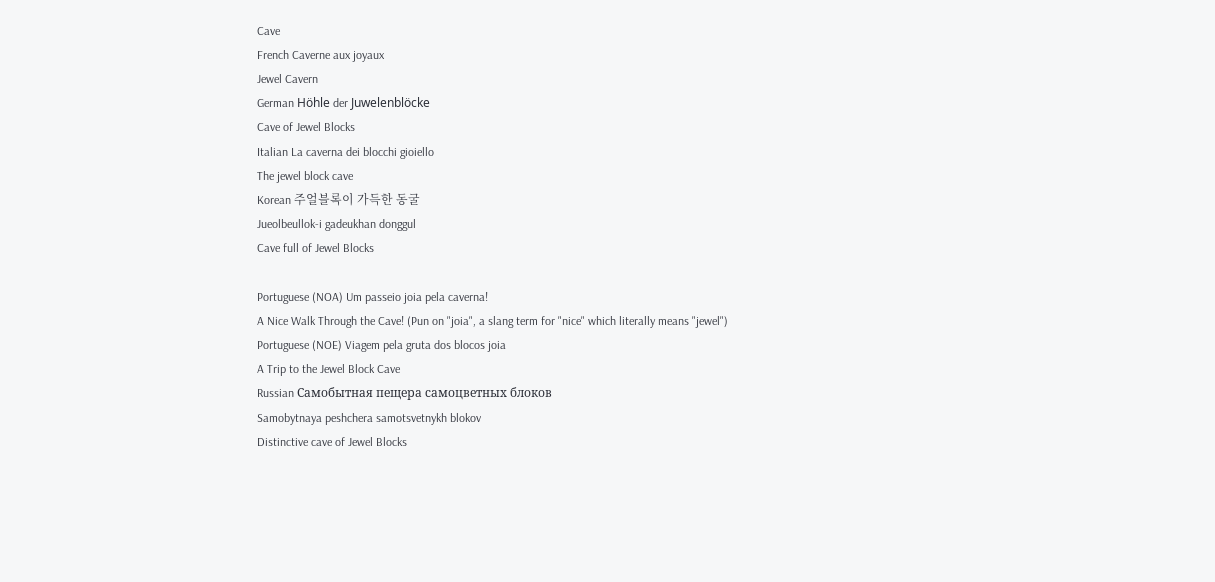Cave
French Caverne aux joyaux
Jewel Cavern
German Höhle der Juwelenblöcke
Cave of Jewel Blocks
Italian La caverna dei blocchi gioiello
The jewel block cave
Korean 주얼블록이 가득한 동굴
Jueolbeullok-i gadeukhan donggul
Cave full of Jewel Blocks

Portuguese (NOA) Um passeio joia pela caverna!
A Nice Walk Through the Cave! (Pun on "joia", a slang term for "nice" which literally means "jewel")
Portuguese (NOE) Viagem pela gruta dos blocos joia
A Trip to the Jewel Block Cave
Russian Самобытная пещера самоцветных блоков
Samobytnaya peshchera samotsvetnykh blokov
Distinctive cave of Jewel Blocks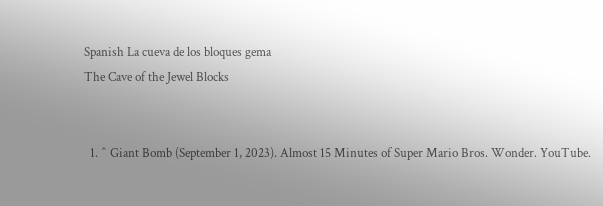Spanish La cueva de los bloques gema
The Cave of the Jewel Blocks


  1. ^ Giant Bomb (September 1, 2023). Almost 15 Minutes of Super Mario Bros. Wonder. YouTube.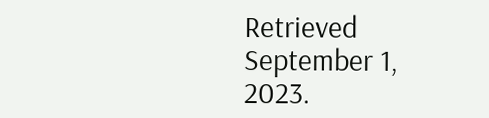Retrieved September 1, 2023.